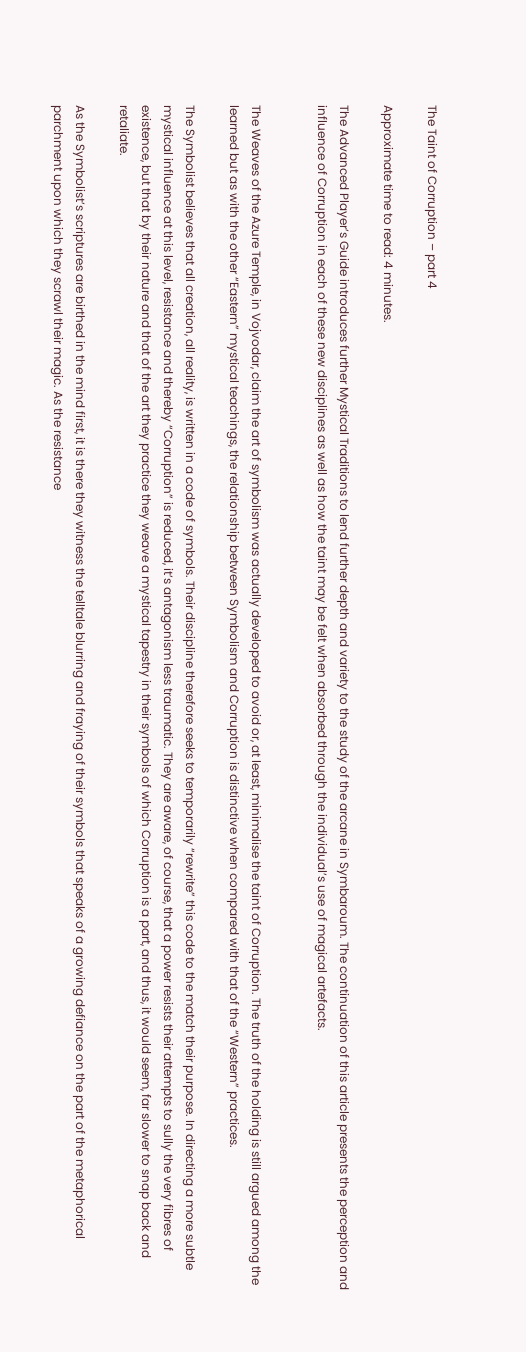The Taint of Corruption – part 4

Approximate time to read: 4 minutes.

The Advanced Player’s Guide introduces further Mystical Traditions to lend further depth and variety to the study of the arcane in Symbaroum. The continuation of this article presents the perception and influence of Corruption in each of these new disciplines as well as how the taint may be felt when absorbed through the individual’s use of magical artefacts.


The Weaves of the Azure Temple, in Vojvodar, claim the art of symbolism was actually developed to avoid or, at least, minimalise the taint of Corruption. The truth of the holding is still argued among the learned but as with the other “Eastern” mystical teachings, the relationship between Symbolism and Corruption is distinctive when compared with that of the “Western” practices.

The Symbolist believes that all creation, all reality, is written in a code of symbols. Their discipline therefore seeks to temporarily “rewrite” this code to the match their purpose. In directing a more subtle mystical influence at this level, resistance and thereby “Corruption” is reduced, it’s antagonism less traumatic. They are aware, of course, that a power resists their attempts to sully the very fibres of existence, but that by their nature and that of the art they practice they weave a mystical tapestry in their symbols of which Corruption is a part, and thus, it would seem, far slower to snap back and retaliate.

As the Symbolist’s scriptures are birthed in the mind first, it is there they witness the telltale blurring and fraying of their symbols that speaks of a growing defiance on the part of the metaphorical parchment upon which they scrawl their magic. As the resistance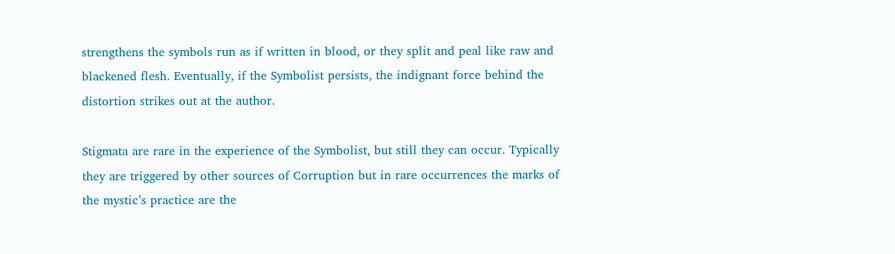strengthens the symbols run as if written in blood, or they split and peal like raw and blackened flesh. Eventually, if the Symbolist persists, the indignant force behind the distortion strikes out at the author.

Stigmata are rare in the experience of the Symbolist, but still they can occur. Typically they are triggered by other sources of Corruption but in rare occurrences the marks of the mystic’s practice are the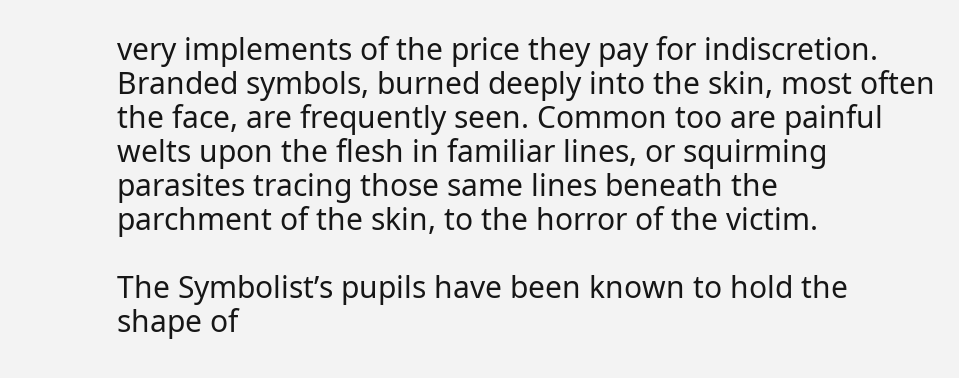very implements of the price they pay for indiscretion. Branded symbols, burned deeply into the skin, most often the face, are frequently seen. Common too are painful welts upon the flesh in familiar lines, or squirming parasites tracing those same lines beneath the parchment of the skin, to the horror of the victim.

The Symbolist’s pupils have been known to hold the shape of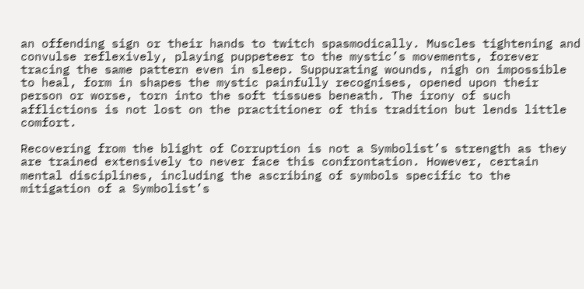an offending sign or their hands to twitch spasmodically. Muscles tightening and convulse reflexively, playing puppeteer to the mystic’s movements, forever tracing the same pattern even in sleep. Suppurating wounds, nigh on impossible to heal, form in shapes the mystic painfully recognises, opened upon their person or worse, torn into the soft tissues beneath. The irony of such afflictions is not lost on the practitioner of this tradition but lends little comfort.

Recovering from the blight of Corruption is not a Symbolist’s strength as they are trained extensively to never face this confrontation. However, certain mental disciplines, including the ascribing of symbols specific to the mitigation of a Symbolist’s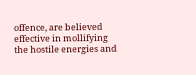offence, are believed effective in mollifying the hostile energies and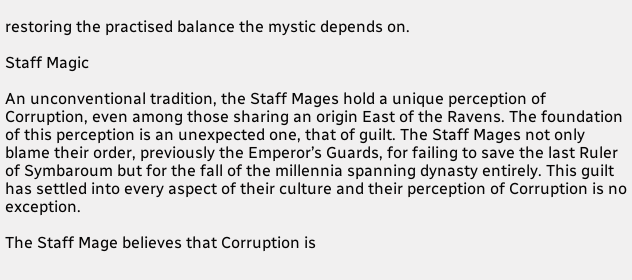restoring the practised balance the mystic depends on.

Staff Magic

An unconventional tradition, the Staff Mages hold a unique perception of Corruption, even among those sharing an origin East of the Ravens. The foundation of this perception is an unexpected one, that of guilt. The Staff Mages not only blame their order, previously the Emperor’s Guards, for failing to save the last Ruler of Symbaroum but for the fall of the millennia spanning dynasty entirely. This guilt has settled into every aspect of their culture and their perception of Corruption is no exception.

The Staff Mage believes that Corruption is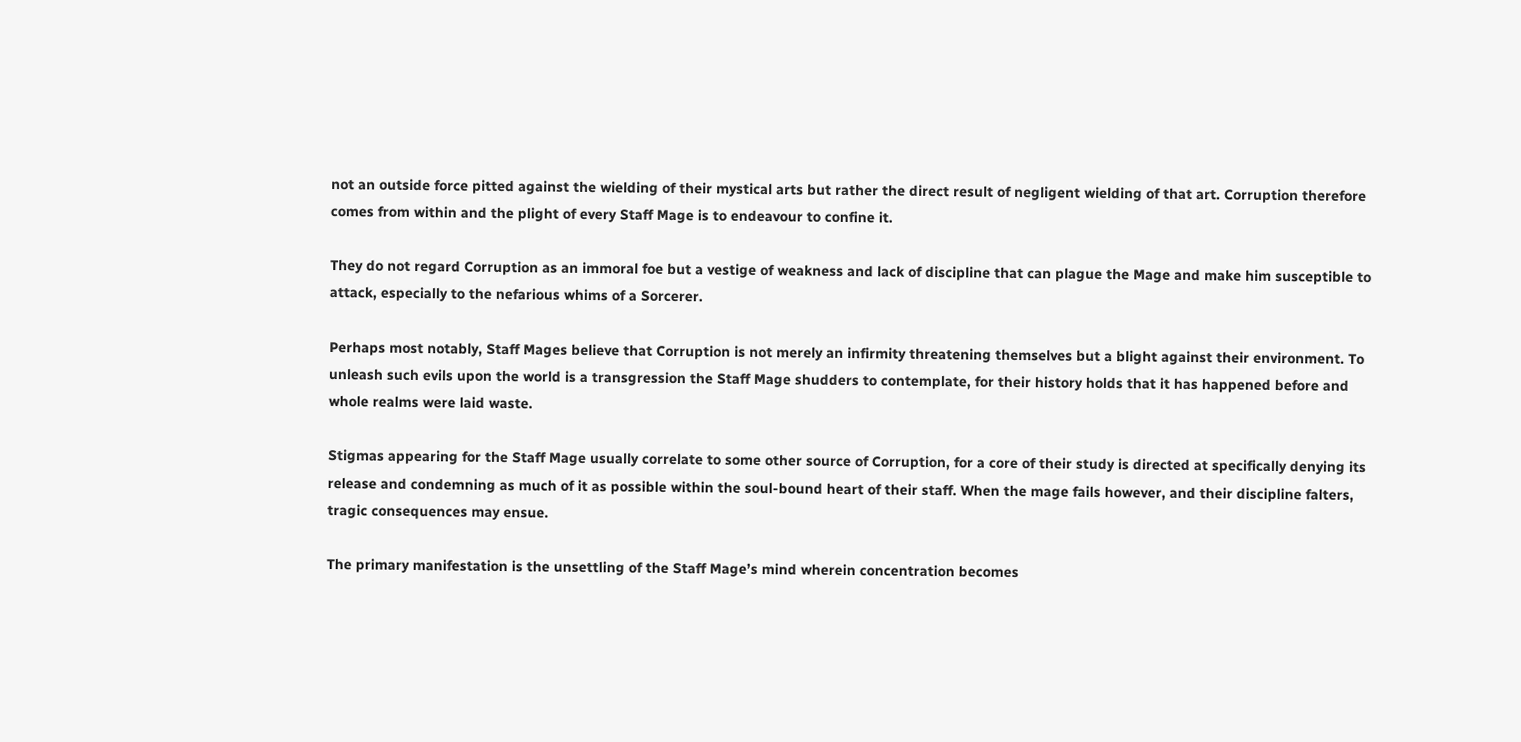not an outside force pitted against the wielding of their mystical arts but rather the direct result of negligent wielding of that art. Corruption therefore comes from within and the plight of every Staff Mage is to endeavour to confine it.

They do not regard Corruption as an immoral foe but a vestige of weakness and lack of discipline that can plague the Mage and make him susceptible to attack, especially to the nefarious whims of a Sorcerer.

Perhaps most notably, Staff Mages believe that Corruption is not merely an infirmity threatening themselves but a blight against their environment. To unleash such evils upon the world is a transgression the Staff Mage shudders to contemplate, for their history holds that it has happened before and whole realms were laid waste.

Stigmas appearing for the Staff Mage usually correlate to some other source of Corruption, for a core of their study is directed at specifically denying its release and condemning as much of it as possible within the soul-bound heart of their staff. When the mage fails however, and their discipline falters, tragic consequences may ensue.

The primary manifestation is the unsettling of the Staff Mage’s mind wherein concentration becomes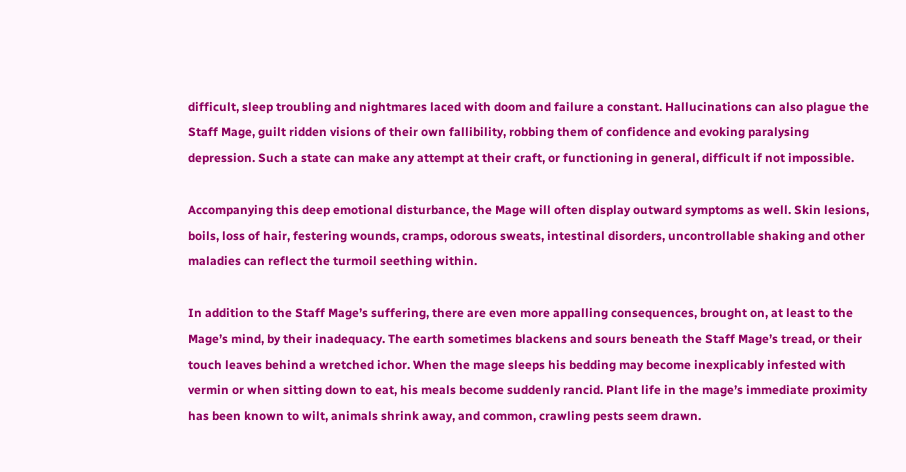difficult, sleep troubling and nightmares laced with doom and failure a constant. Hallucinations can also plague the Staff Mage, guilt ridden visions of their own fallibility, robbing them of confidence and evoking paralysing depression. Such a state can make any attempt at their craft, or functioning in general, difficult if not impossible.

Accompanying this deep emotional disturbance, the Mage will often display outward symptoms as well. Skin lesions, boils, loss of hair, festering wounds, cramps, odorous sweats, intestinal disorders, uncontrollable shaking and other maladies can reflect the turmoil seething within.

In addition to the Staff Mage’s suffering, there are even more appalling consequences, brought on, at least to the Mage’s mind, by their inadequacy. The earth sometimes blackens and sours beneath the Staff Mage’s tread, or their touch leaves behind a wretched ichor. When the mage sleeps his bedding may become inexplicably infested with vermin or when sitting down to eat, his meals become suddenly rancid. Plant life in the mage’s immediate proximity has been known to wilt, animals shrink away, and common, crawling pests seem drawn.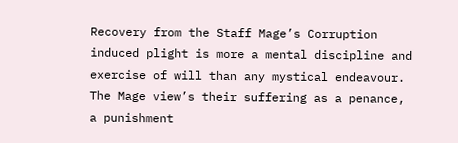Recovery from the Staff Mage’s Corruption induced plight is more a mental discipline and exercise of will than any mystical endeavour. The Mage view’s their suffering as a penance, a punishment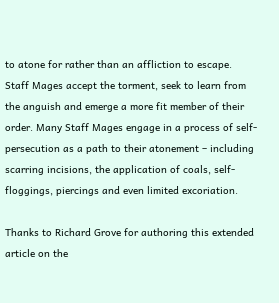to atone for rather than an affliction to escape. Staff Mages accept the torment, seek to learn from the anguish and emerge a more fit member of their order. Many Staff Mages engage in a process of self-persecution as a path to their atonement – including scarring incisions, the application of coals, self-floggings, piercings and even limited excoriation.

Thanks to Richard Grove for authoring this extended article on the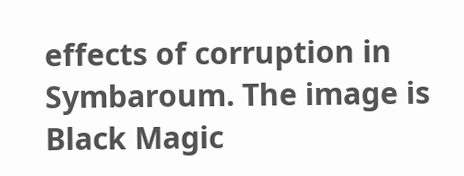effects of corruption in Symbaroum. The image is Black Magic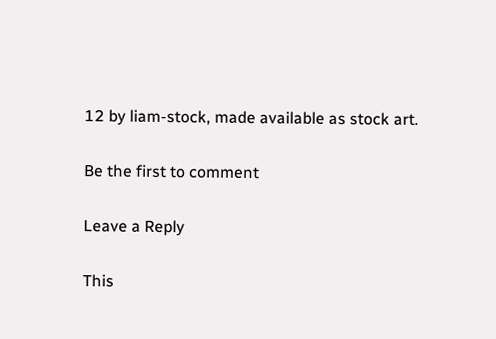12 by liam-stock, made available as stock art.

Be the first to comment

Leave a Reply

This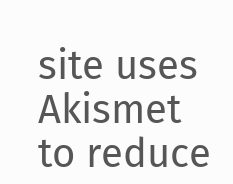site uses Akismet to reduce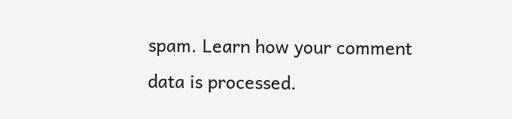spam. Learn how your comment data is processed.